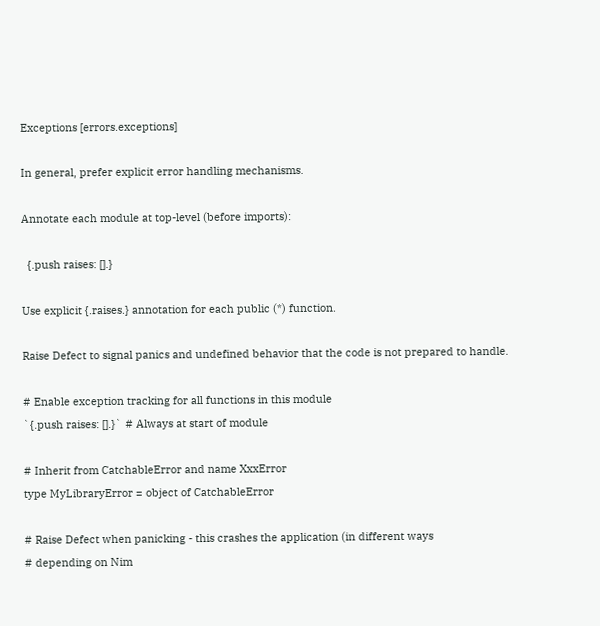Exceptions [errors.exceptions]

In general, prefer explicit error handling mechanisms.

Annotate each module at top-level (before imports):

  {.push raises: [].}

Use explicit {.raises.} annotation for each public (*) function.

Raise Defect to signal panics and undefined behavior that the code is not prepared to handle.

# Enable exception tracking for all functions in this module
`{.push raises: [].}` # Always at start of module

# Inherit from CatchableError and name XxxError
type MyLibraryError = object of CatchableError

# Raise Defect when panicking - this crashes the application (in different ways
# depending on Nim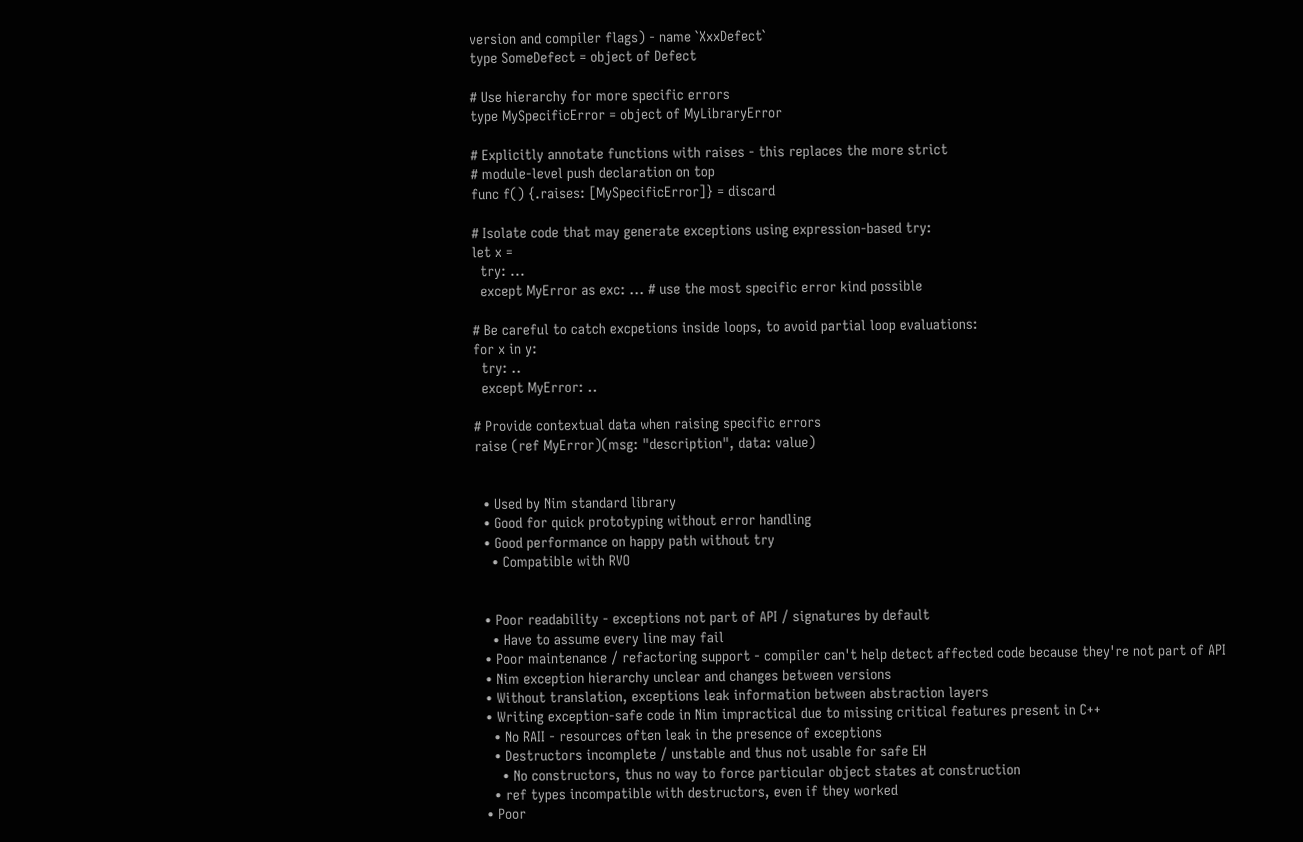version and compiler flags) - name `XxxDefect`
type SomeDefect = object of Defect

# Use hierarchy for more specific errors
type MySpecificError = object of MyLibraryError

# Explicitly annotate functions with raises - this replaces the more strict
# module-level push declaration on top
func f() {.raises: [MySpecificError]} = discard

# Isolate code that may generate exceptions using expression-based try:
let x =
  try: ...
  except MyError as exc: ... # use the most specific error kind possible

# Be careful to catch excpetions inside loops, to avoid partial loop evaluations:
for x in y:
  try: ..
  except MyError: ..

# Provide contextual data when raising specific errors
raise (ref MyError)(msg: "description", data: value)


  • Used by Nim standard library
  • Good for quick prototyping without error handling
  • Good performance on happy path without try
    • Compatible with RVO


  • Poor readability - exceptions not part of API / signatures by default
    • Have to assume every line may fail
  • Poor maintenance / refactoring support - compiler can't help detect affected code because they're not part of API
  • Nim exception hierarchy unclear and changes between versions
  • Without translation, exceptions leak information between abstraction layers
  • Writing exception-safe code in Nim impractical due to missing critical features present in C++
    • No RAII - resources often leak in the presence of exceptions
    • Destructors incomplete / unstable and thus not usable for safe EH
      • No constructors, thus no way to force particular object states at construction
    • ref types incompatible with destructors, even if they worked
  • Poor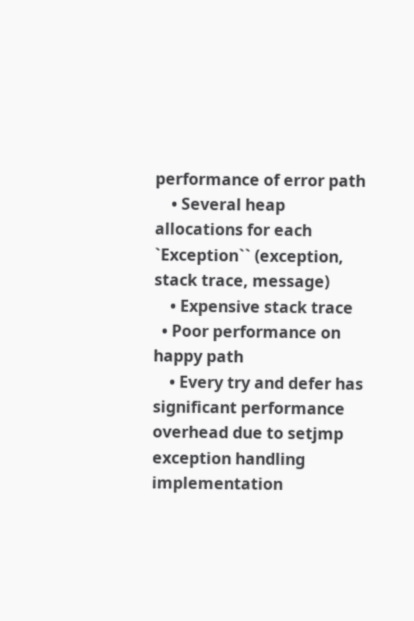performance of error path
    • Several heap allocations for each `Exception`` (exception, stack trace, message)
    • Expensive stack trace
  • Poor performance on happy path
    • Every try and defer has significant performance overhead due to setjmp exception handling implementation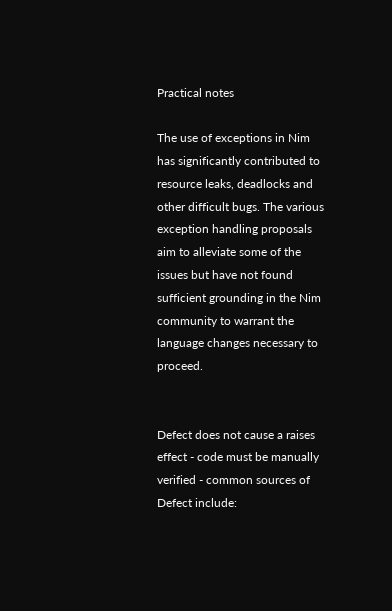Practical notes

The use of exceptions in Nim has significantly contributed to resource leaks, deadlocks and other difficult bugs. The various exception handling proposals aim to alleviate some of the issues but have not found sufficient grounding in the Nim community to warrant the language changes necessary to proceed.


Defect does not cause a raises effect - code must be manually verified - common sources of Defect include: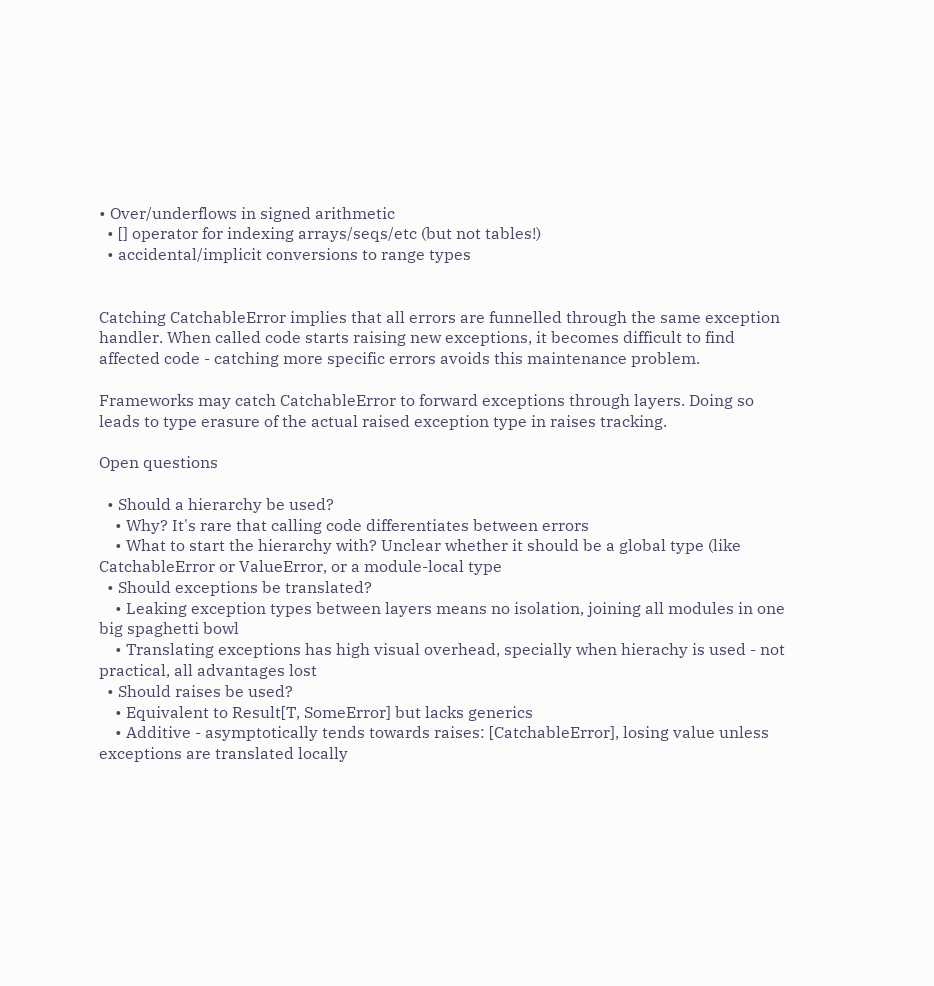• Over/underflows in signed arithmetic
  • [] operator for indexing arrays/seqs/etc (but not tables!)
  • accidental/implicit conversions to range types


Catching CatchableError implies that all errors are funnelled through the same exception handler. When called code starts raising new exceptions, it becomes difficult to find affected code - catching more specific errors avoids this maintenance problem.

Frameworks may catch CatchableError to forward exceptions through layers. Doing so leads to type erasure of the actual raised exception type in raises tracking.

Open questions

  • Should a hierarchy be used?
    • Why? It's rare that calling code differentiates between errors
    • What to start the hierarchy with? Unclear whether it should be a global type (like CatchableError or ValueError, or a module-local type
  • Should exceptions be translated?
    • Leaking exception types between layers means no isolation, joining all modules in one big spaghetti bowl
    • Translating exceptions has high visual overhead, specially when hierachy is used - not practical, all advantages lost
  • Should raises be used?
    • Equivalent to Result[T, SomeError] but lacks generics
    • Additive - asymptotically tends towards raises: [CatchableError], losing value unless exceptions are translated locally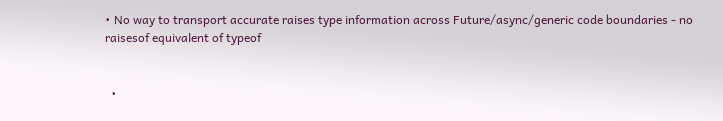• No way to transport accurate raises type information across Future/async/generic code boundaries - no raisesof equivalent of typeof


  •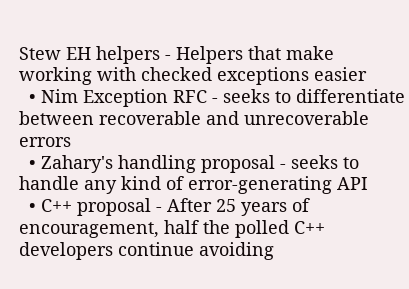Stew EH helpers - Helpers that make working with checked exceptions easier
  • Nim Exception RFC - seeks to differentiate between recoverable and unrecoverable errors
  • Zahary's handling proposal - seeks to handle any kind of error-generating API
  • C++ proposal - After 25 years of encouragement, half the polled C++ developers continue avoiding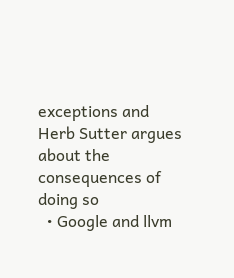exceptions and Herb Sutter argues about the consequences of doing so
  • Google and llvm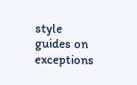style guides on exceptions